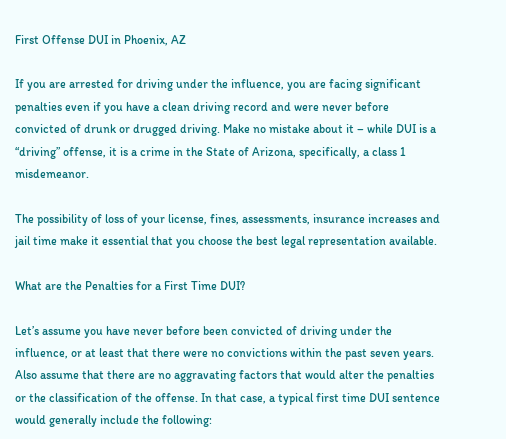First Offense DUI in Phoenix, AZ

If you are arrested for driving under the influence, you are facing significant penalties even if you have a clean driving record and were never before convicted of drunk or drugged driving. Make no mistake about it – while DUI is a “driving” offense, it is a crime in the State of Arizona, specifically, a class 1 misdemeanor.

The possibility of loss of your license, fines, assessments, insurance increases and jail time make it essential that you choose the best legal representation available.

What are the Penalties for a First Time DUI?

Let’s assume you have never before been convicted of driving under the influence, or at least that there were no convictions within the past seven years. Also assume that there are no aggravating factors that would alter the penalties or the classification of the offense. In that case, a typical first time DUI sentence would generally include the following: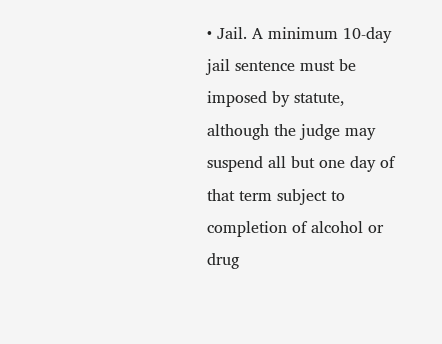• Jail. A minimum 10-day jail sentence must be imposed by statute, although the judge may suspend all but one day of that term subject to completion of alcohol or drug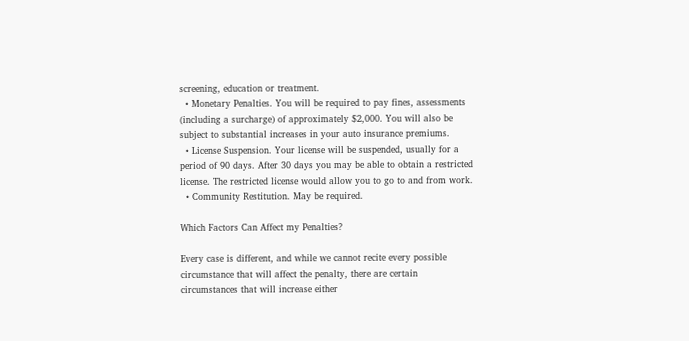screening, education or treatment.
  • Monetary Penalties. You will be required to pay fines, assessments (including a surcharge) of approximately $2,000. You will also be subject to substantial increases in your auto insurance premiums.
  • License Suspension. Your license will be suspended, usually for a period of 90 days. After 30 days you may be able to obtain a restricted license. The restricted license would allow you to go to and from work.
  • Community Restitution. May be required.

Which Factors Can Affect my Penalties?

Every case is different, and while we cannot recite every possible circumstance that will affect the penalty, there are certain circumstances that will increase either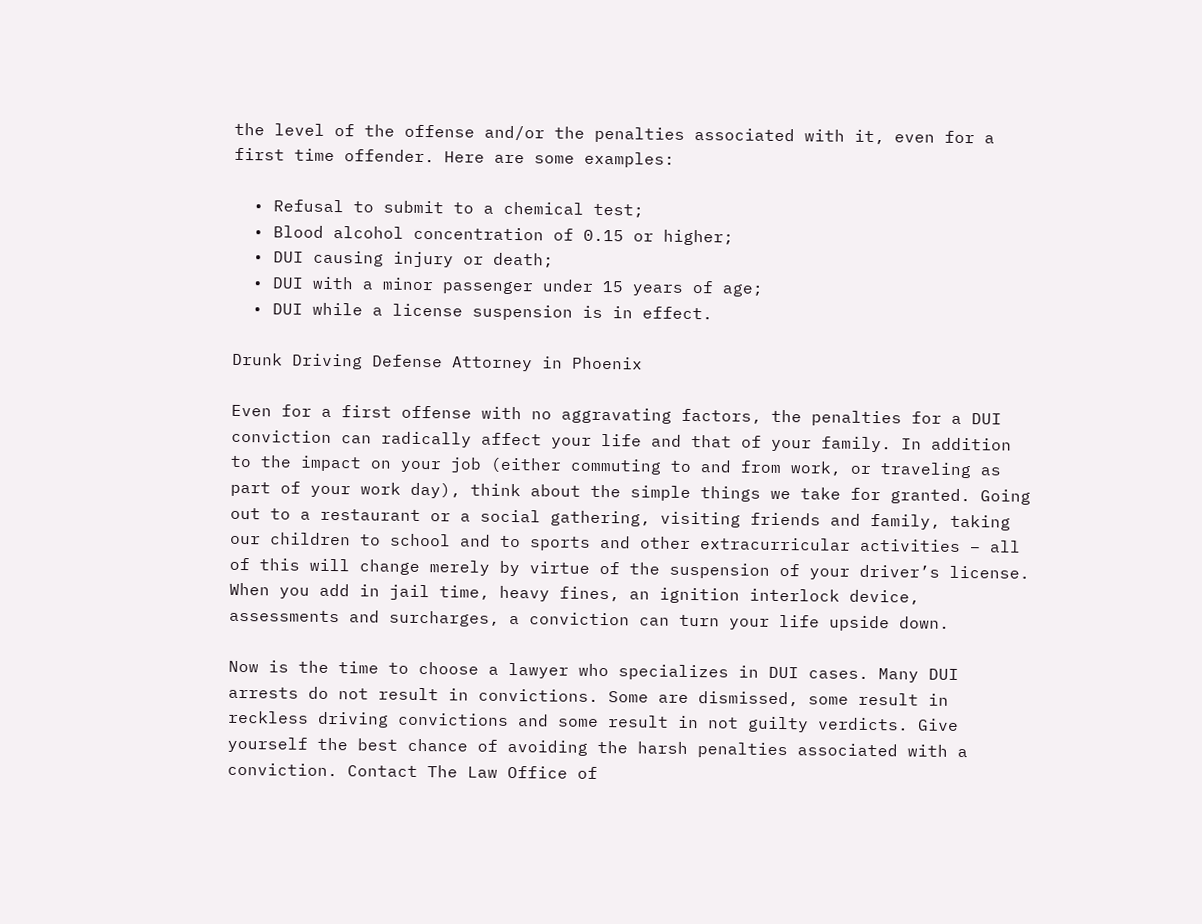the level of the offense and/or the penalties associated with it, even for a first time offender. Here are some examples:

  • Refusal to submit to a chemical test;
  • Blood alcohol concentration of 0.15 or higher;
  • DUI causing injury or death;
  • DUI with a minor passenger under 15 years of age;
  • DUI while a license suspension is in effect.

Drunk Driving Defense Attorney in Phoenix

Even for a first offense with no aggravating factors, the penalties for a DUI conviction can radically affect your life and that of your family. In addition to the impact on your job (either commuting to and from work, or traveling as part of your work day), think about the simple things we take for granted. Going out to a restaurant or a social gathering, visiting friends and family, taking our children to school and to sports and other extracurricular activities – all of this will change merely by virtue of the suspension of your driver’s license. When you add in jail time, heavy fines, an ignition interlock device, assessments and surcharges, a conviction can turn your life upside down.

Now is the time to choose a lawyer who specializes in DUI cases. Many DUI arrests do not result in convictions. Some are dismissed, some result in reckless driving convictions and some result in not guilty verdicts. Give yourself the best chance of avoiding the harsh penalties associated with a conviction. Contact The Law Office of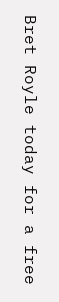Bret Royle today for a free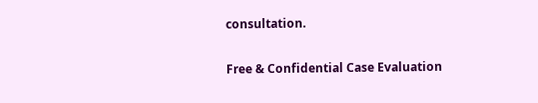consultation.

Free & Confidential Case Evaluation